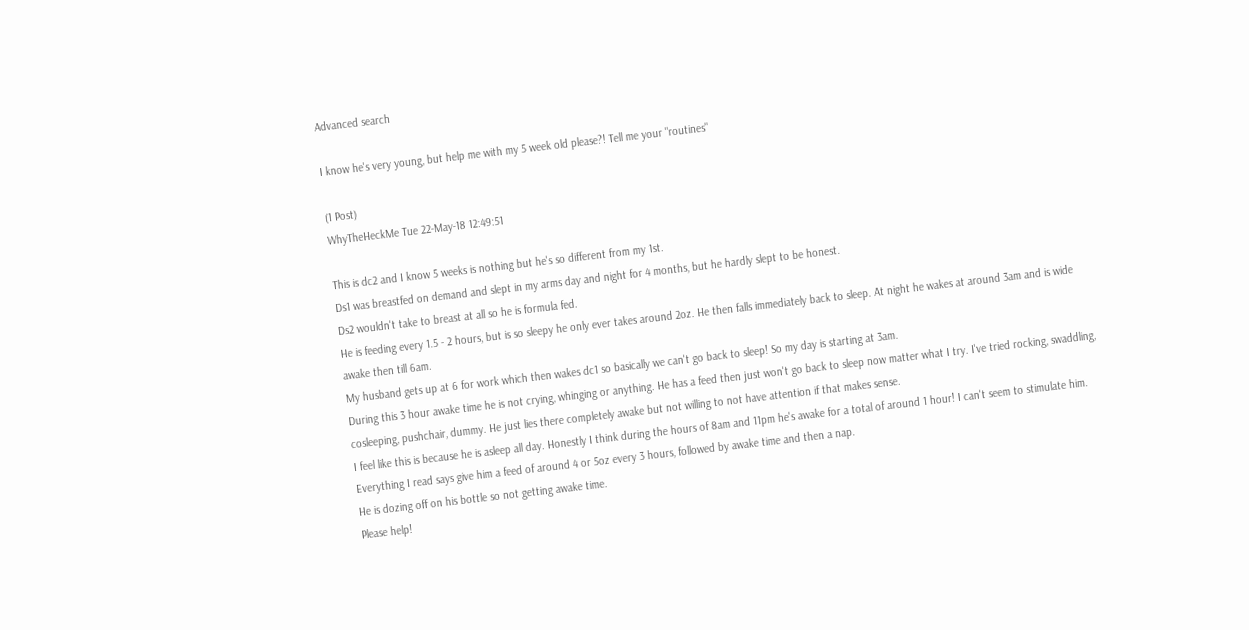Advanced search

I know he's very young, but help me with my 5 week old please?! Tell me your "routines"

(1 Post)
WhyTheHeckMe Tue 22-May-18 12:49:51

This is dc2 and I know 5 weeks is nothing but he's so different from my 1st.
Ds1 was breastfed on demand and slept in my arms day and night for 4 months, but he hardly slept to be honest.
Ds2 wouldn't take to breast at all so he is formula fed.
He is feeding every 1.5 - 2 hours, but is so sleepy he only ever takes around 2oz. He then falls immediately back to sleep. At night he wakes at around 3am and is wide awake then till 6am.
My husband gets up at 6 for work which then wakes dc1 so basically we can't go back to sleep! So my day is starting at 3am.
During this 3 hour awake time he is not crying, whinging or anything. He has a feed then just won't go back to sleep now matter what I try. I've tried rocking, swaddling, cosleeping, pushchair, dummy. He just lies there completely awake but not willing to not have attention if that makes sense.
I feel like this is because he is asleep all day. Honestly I think during the hours of 8am and 11pm he's awake for a total of around 1 hour! I can't seem to stimulate him.
Everything I read says give him a feed of around 4 or 5oz every 3 hours, followed by awake time and then a nap.
He is dozing off on his bottle so not getting awake time.
Please help!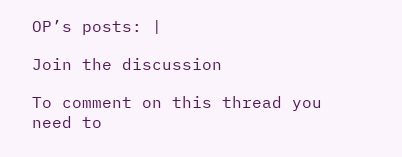OP’s posts: |

Join the discussion

To comment on this thread you need to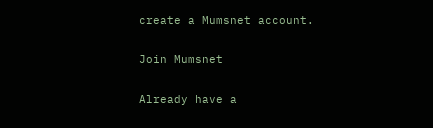create a Mumsnet account.

Join Mumsnet

Already have a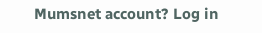Mumsnet account? Log in